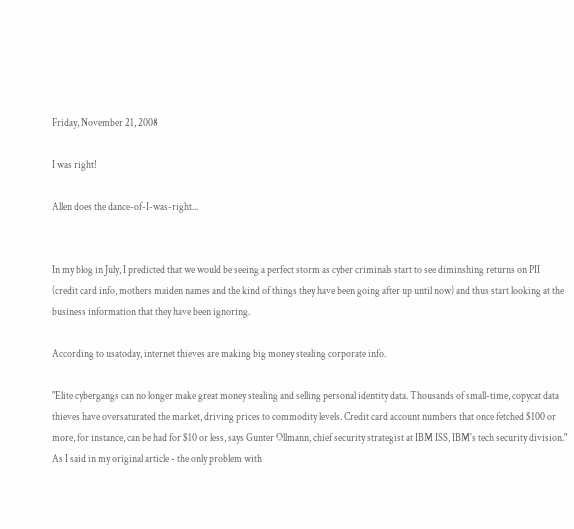Friday, November 21, 2008

I was right!

Allen does the dance-of-I-was-right...


In my blog in July, I predicted that we would be seeing a perfect storm as cyber criminals start to see diminshing returns on PII (credit card info, mothers maiden names and the kind of things they have been going after up until now) and thus start looking at the business information that they have been ignoring.

According to usatoday, internet thieves are making big money stealing corporate info.

"Elite cybergangs can no longer make great money stealing and selling personal identity data. Thousands of small-time, copycat data thieves have oversaturated the market, driving prices to commodity levels. Credit card account numbers that once fetched $100 or more, for instance, can be had for $10 or less, says Gunter Ollmann, chief security strategist at IBM ISS, IBM's tech security division."
As I said in my original article - the only problem with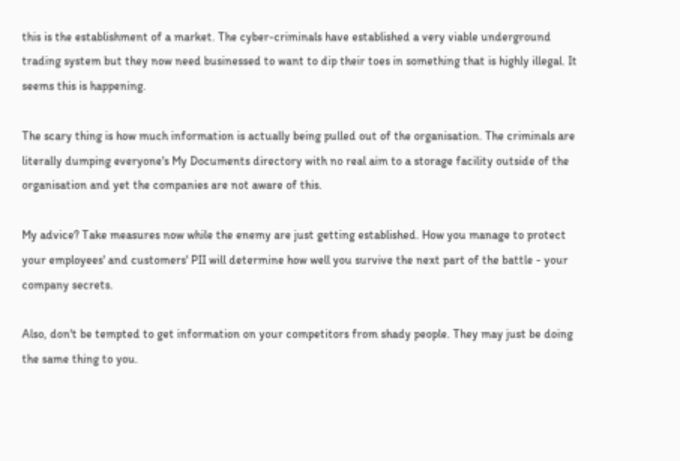this is the establishment of a market. The cyber-criminals have established a very viable underground trading system but they now need businessed to want to dip their toes in something that is highly illegal. It seems this is happening.

The scary thing is how much information is actually being pulled out of the organisation. The criminals are literally dumping everyone's My Documents directory with no real aim to a storage facility outside of the organisation and yet the companies are not aware of this.

My advice? Take measures now while the enemy are just getting established. How you manage to protect your employees' and customers' PII will determine how well you survive the next part of the battle - your company secrets.

Also, don't be tempted to get information on your competitors from shady people. They may just be doing the same thing to you.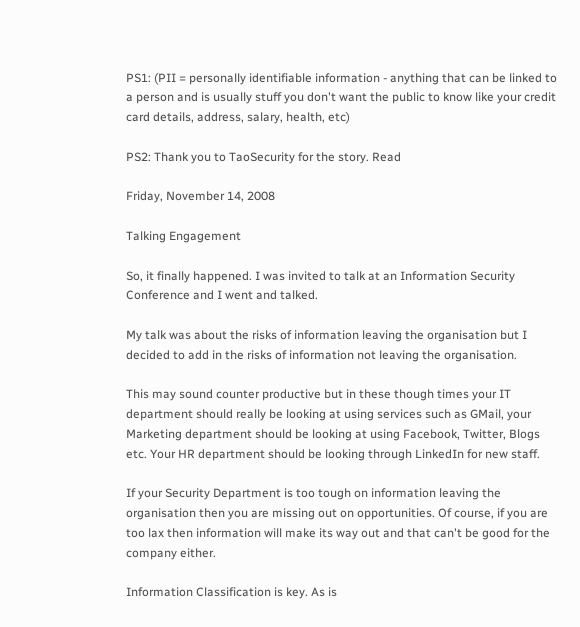PS1: (PII = personally identifiable information - anything that can be linked to a person and is usually stuff you don't want the public to know like your credit card details, address, salary, health, etc)

PS2: Thank you to TaoSecurity for the story. Read

Friday, November 14, 2008

Talking Engagement

So, it finally happened. I was invited to talk at an Information Security Conference and I went and talked.

My talk was about the risks of information leaving the organisation but I decided to add in the risks of information not leaving the organisation.

This may sound counter productive but in these though times your IT department should really be looking at using services such as GMail, your Marketing department should be looking at using Facebook, Twitter, Blogs etc. Your HR department should be looking through LinkedIn for new staff.

If your Security Department is too tough on information leaving the organisation then you are missing out on opportunities. Of course, if you are too lax then information will make its way out and that can't be good for the company either.

Information Classification is key. As is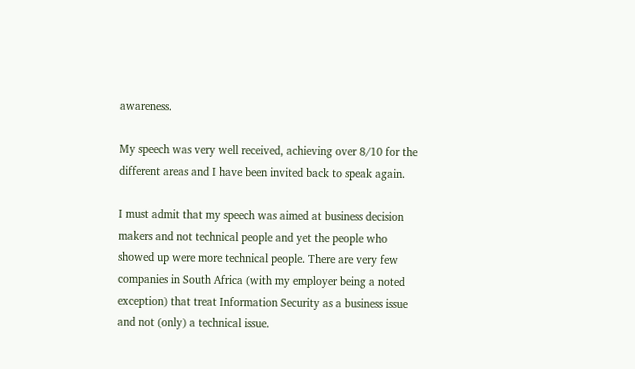awareness.

My speech was very well received, achieving over 8/10 for the different areas and I have been invited back to speak again.

I must admit that my speech was aimed at business decision makers and not technical people and yet the people who showed up were more technical people. There are very few companies in South Africa (with my employer being a noted exception) that treat Information Security as a business issue and not (only) a technical issue.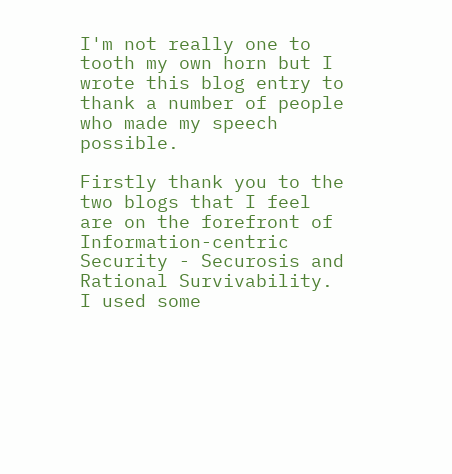I'm not really one to tooth my own horn but I wrote this blog entry to thank a number of people who made my speech possible.

Firstly thank you to the two blogs that I feel are on the forefront of Information-centric Security - Securosis and Rational Survivability. I used some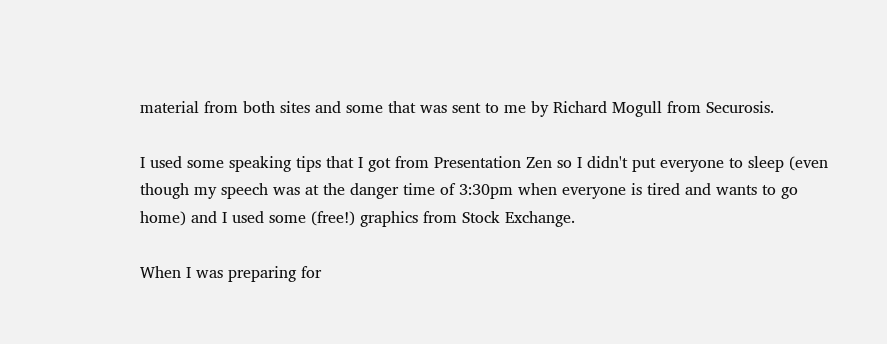material from both sites and some that was sent to me by Richard Mogull from Securosis.

I used some speaking tips that I got from Presentation Zen so I didn't put everyone to sleep (even though my speech was at the danger time of 3:30pm when everyone is tired and wants to go home) and I used some (free!) graphics from Stock Exchange.

When I was preparing for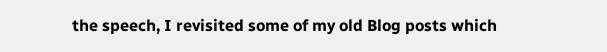the speech, I revisited some of my old Blog posts which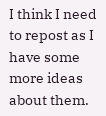I think I need to repost as I have some more ideas about them.